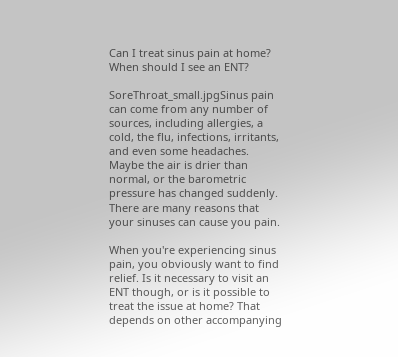Can I treat sinus pain at home? When should I see an ENT?

SoreThroat_small.jpgSinus pain can come from any number of sources, including allergies, a cold, the flu, infections, irritants, and even some headaches. Maybe the air is drier than normal, or the barometric pressure has changed suddenly. There are many reasons that your sinuses can cause you pain.

When you're experiencing sinus pain, you obviously want to find relief. Is it necessary to visit an ENT though, or is it possible to treat the issue at home? That depends on other accompanying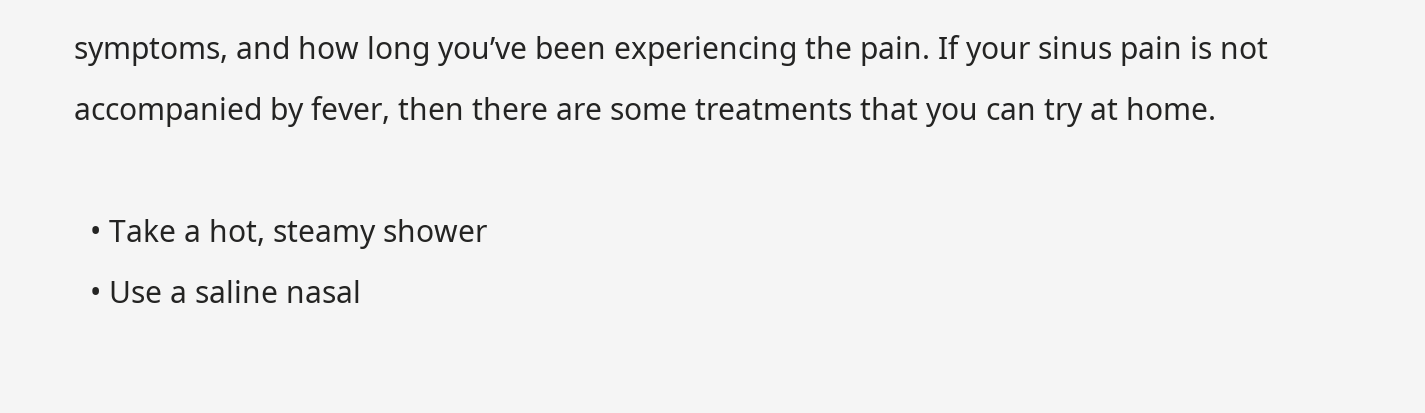symptoms, and how long you’ve been experiencing the pain. If your sinus pain is not accompanied by fever, then there are some treatments that you can try at home.

  • Take a hot, steamy shower
  • Use a saline nasal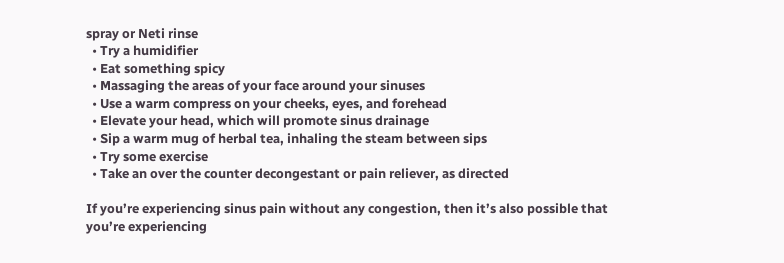spray or Neti rinse
  • Try a humidifier
  • Eat something spicy
  • Massaging the areas of your face around your sinuses
  • Use a warm compress on your cheeks, eyes, and forehead
  • Elevate your head, which will promote sinus drainage
  • Sip a warm mug of herbal tea, inhaling the steam between sips
  • Try some exercise
  • Take an over the counter decongestant or pain reliever, as directed

If you’re experiencing sinus pain without any congestion, then it’s also possible that you’re experiencing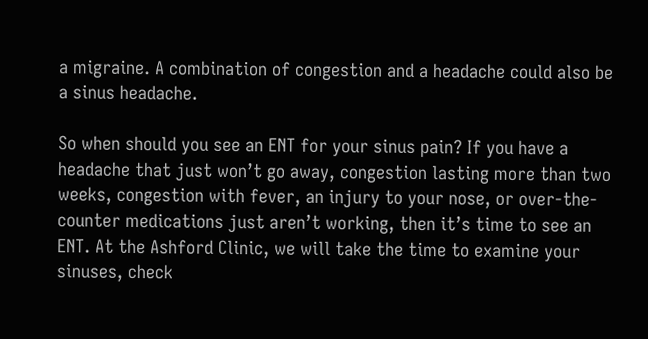a migraine. A combination of congestion and a headache could also be a sinus headache.

So when should you see an ENT for your sinus pain? If you have a headache that just won’t go away, congestion lasting more than two weeks, congestion with fever, an injury to your nose, or over-the-counter medications just aren’t working, then it’s time to see an ENT. At the Ashford Clinic, we will take the time to examine your sinuses, check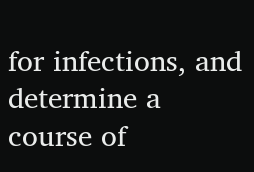for infections, and determine a course of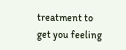treatment to get you feeling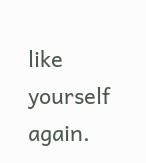like yourself again.